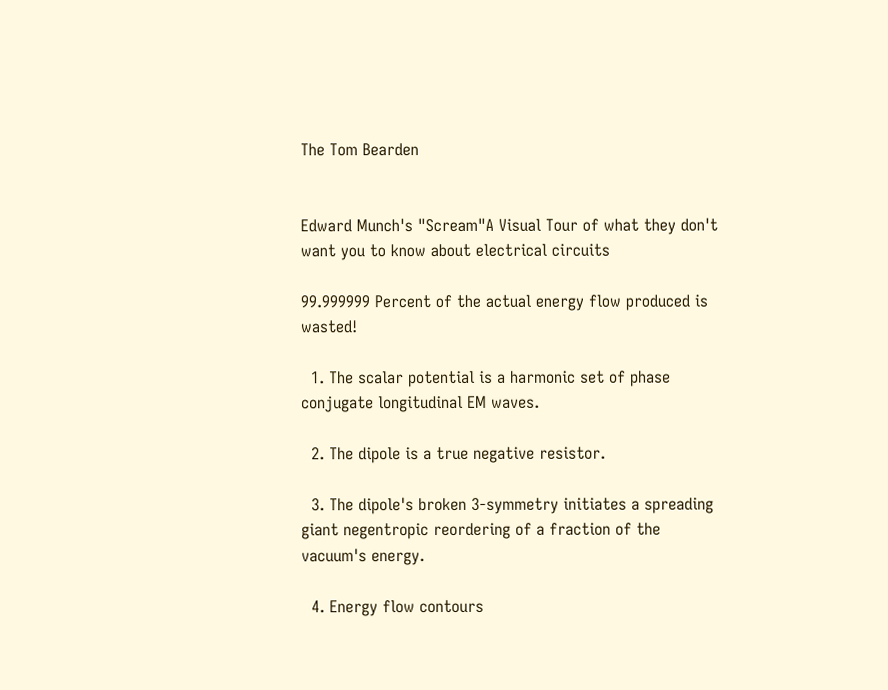The Tom Bearden


Edward Munch's "Scream"A Visual Tour of what they don't want you to know about electrical circuits

99.999999 Percent of the actual energy flow produced is wasted!

  1. The scalar potential is a harmonic set of phase conjugate longitudinal EM waves.

  2. The dipole is a true negative resistor.

  3. The dipole's broken 3-symmetry initiates a spreading giant negentropic reordering of a fraction of the vacuum's energy.

  4. Energy flow contours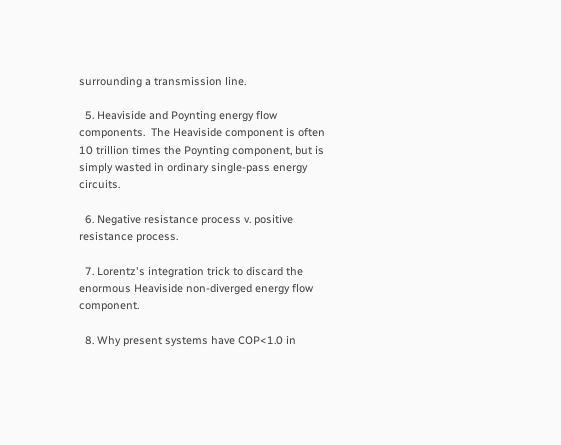surrounding a transmission line.

  5. Heaviside and Poynting energy flow components.  The Heaviside component is often 10 trillion times the Poynting component, but is simply wasted in ordinary single-pass energy circuits.

  6. Negative resistance process v. positive resistance process.

  7. Lorentz's integration trick to discard the enormous Heaviside non-diverged energy flow component.

  8. Why present systems have COP<1.0 in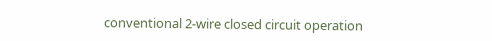conventional 2-wire closed circuit operation